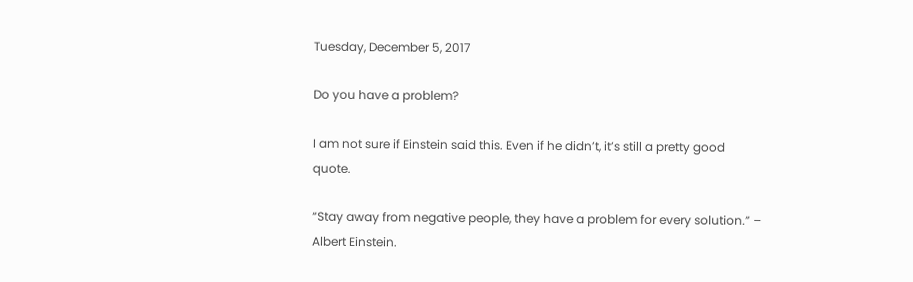Tuesday, December 5, 2017

Do you have a problem?

I am not sure if Einstein said this. Even if he didn’t, it’s still a pretty good quote.

“Stay away from negative people, they have a problem for every solution.” – Albert Einstein.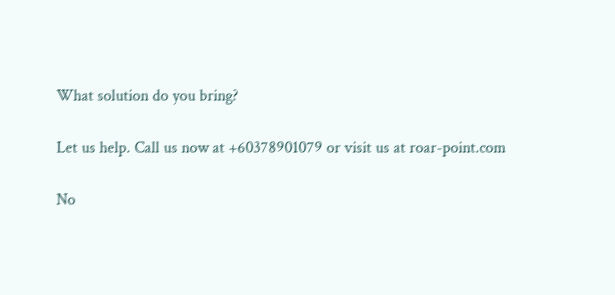What solution do you bring?

Let us help. Call us now at +60378901079 or visit us at roar-point.com

No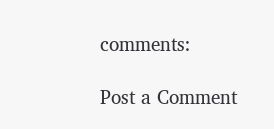comments:

Post a Comment